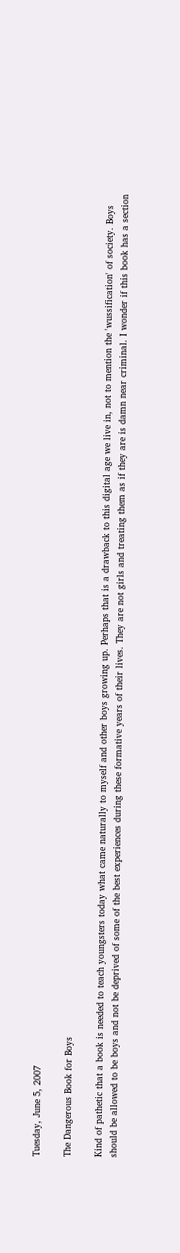Tuesday, June 5, 2007

The Dangerous Book for Boys

Kind of pathetic that a book is needed to teach youngsters today what came naturally to myself and other boys growing up. Perhaps that is a drawback to this digital age we live in, not to mention the 'wussification' of society. Boys should be allowed to be boys and not be deprived of some of the best experiences during these formative years of their lives. They are not girls and treating them as if they are is damn near criminal. I wonder if this book has a section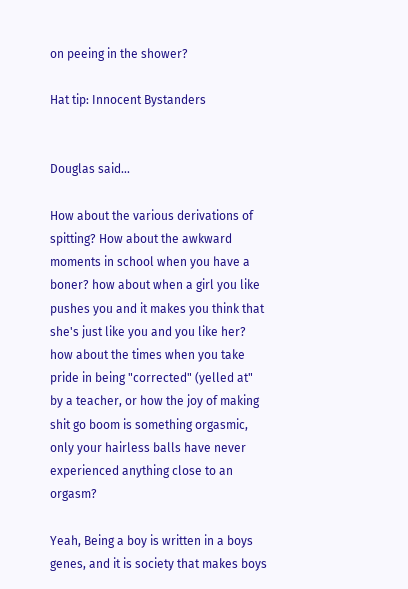on peeing in the shower?

Hat tip: Innocent Bystanders


Douglas said...

How about the various derivations of spitting? How about the awkward moments in school when you have a boner? how about when a girl you like pushes you and it makes you think that she's just like you and you like her? how about the times when you take pride in being "corrected" (yelled at" by a teacher, or how the joy of making shit go boom is something orgasmic, only your hairless balls have never experienced anything close to an orgasm?

Yeah, Being a boy is written in a boys genes, and it is society that makes boys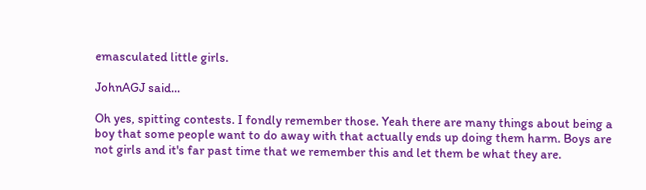emasculated little girls.

JohnAGJ said...

Oh yes, spitting contests. I fondly remember those. Yeah there are many things about being a boy that some people want to do away with that actually ends up doing them harm. Boys are not girls and it's far past time that we remember this and let them be what they are.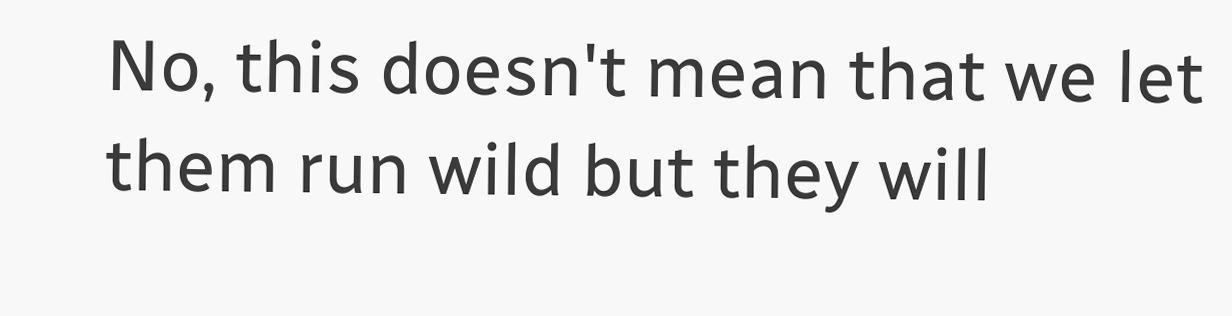No, this doesn't mean that we let them run wild but they will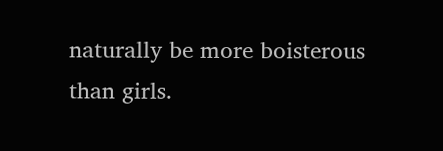naturally be more boisterous than girls.